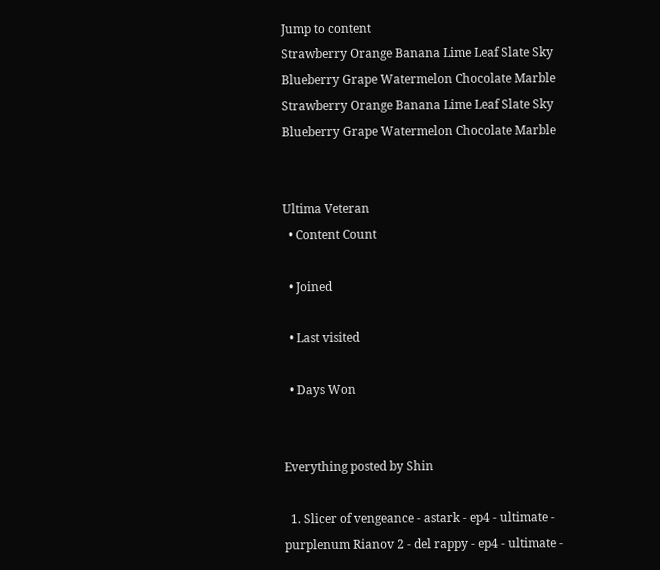Jump to content
Strawberry Orange Banana Lime Leaf Slate Sky Blueberry Grape Watermelon Chocolate Marble
Strawberry Orange Banana Lime Leaf Slate Sky Blueberry Grape Watermelon Chocolate Marble


Ultima Veteran
  • Content Count

  • Joined

  • Last visited

  • Days Won


Everything posted by Shin

  1. Slicer of vengeance - astark - ep4 - ultimate - purplenum Rianov 2 - del rappy - ep4 - ultimate -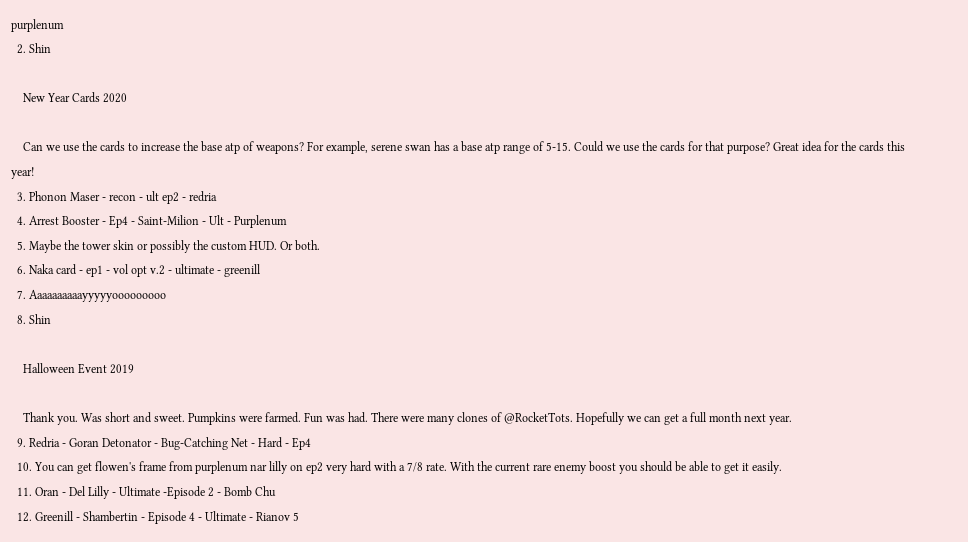purplenum
  2. Shin

    New Year Cards 2020

    Can we use the cards to increase the base atp of weapons? For example, serene swan has a base atp range of 5-15. Could we use the cards for that purpose? Great idea for the cards this year!
  3. Phonon Maser - recon - ult ep2 - redria
  4. Arrest Booster - Ep4 - Saint-Milion - Ult - Purplenum
  5. Maybe the tower skin or possibly the custom HUD. Or both.
  6. Naka card - ep1 - vol opt v.2 - ultimate - greenill
  7. Aaaaaaaaaayyyyyooooooooo
  8. Shin

    Halloween Event 2019

    Thank you. Was short and sweet. Pumpkins were farmed. Fun was had. There were many clones of @RocketTots. Hopefully we can get a full month next year.
  9. Redria - Goran Detonator - Bug-Catching Net - Hard - Ep4
  10. You can get flowen's frame from purplenum nar lilly on ep2 very hard with a 7/8 rate. With the current rare enemy boost you should be able to get it easily.
  11. Oran - Del Lilly - Ultimate -Episode 2 - Bomb Chu
  12. Greenill - Shambertin - Episode 4 - Ultimate - Rianov 5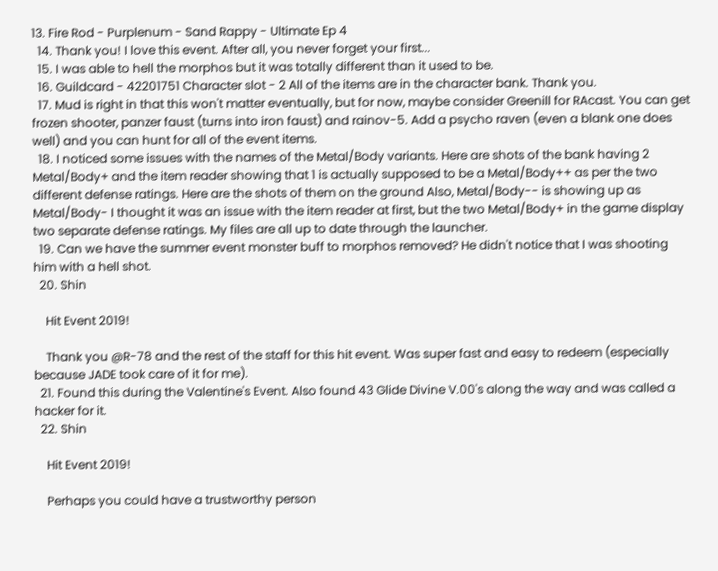13. Fire Rod - Purplenum - Sand Rappy - Ultimate Ep 4
  14. Thank you! I love this event. After all, you never forget your first...
  15. I was able to hell the morphos but it was totally different than it used to be.
  16. Guildcard - 42201751 Character slot - 2 All of the items are in the character bank. Thank you.
  17. Mud is right in that this won't matter eventually, but for now, maybe consider Greenill for RAcast. You can get frozen shooter, panzer faust (turns into iron faust) and rainov-5. Add a psycho raven (even a blank one does well) and you can hunt for all of the event items.
  18. I noticed some issues with the names of the Metal/Body variants. Here are shots of the bank having 2 Metal/Body+ and the item reader showing that 1 is actually supposed to be a Metal/Body++ as per the two different defense ratings. Here are the shots of them on the ground Also, Metal/Body-- is showing up as Metal/Body- I thought it was an issue with the item reader at first, but the two Metal/Body+ in the game display two separate defense ratings. My files are all up to date through the launcher.
  19. Can we have the summer event monster buff to morphos removed? He didn't notice that I was shooting him with a hell shot.
  20. Shin

    Hit Event 2019!

    Thank you @R-78 and the rest of the staff for this hit event. Was super fast and easy to redeem (especially because JADE took care of it for me).
  21. Found this during the Valentine's Event. Also found 43 Glide Divine V.00's along the way and was called a hacker for it.
  22. Shin

    Hit Event 2019!

    Perhaps you could have a trustworthy person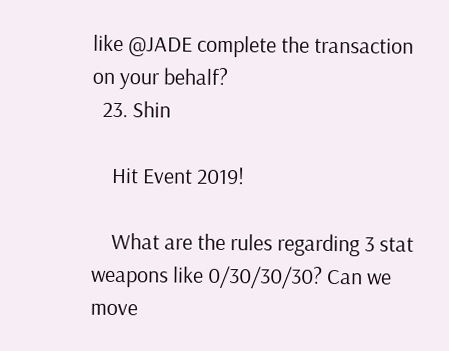like @JADE complete the transaction on your behalf?
  23. Shin

    Hit Event 2019!

    What are the rules regarding 3 stat weapons like 0/30/30/30? Can we move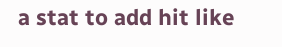a stat to add hit like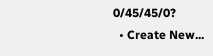0/45/45/0?
  • Create New...